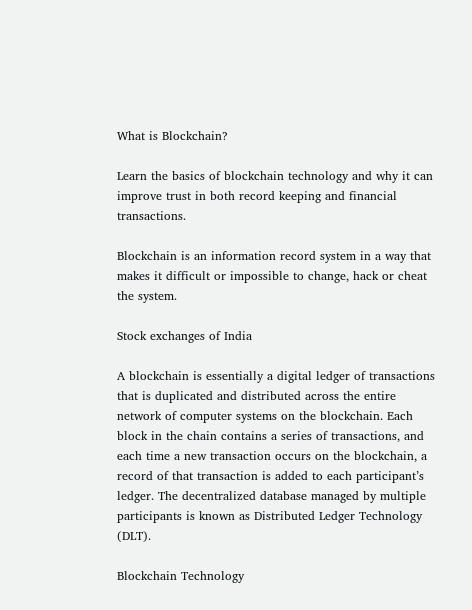What is Blockchain?

Learn the basics of blockchain technology and why it can improve trust in both record keeping and financial transactions.

Blockchain is an information record system in a way that makes it difficult or impossible to change, hack or cheat the system.

Stock exchanges of India

A blockchain is essentially a digital ledger of transactions that is duplicated and distributed across the entire network of computer systems on the blockchain. Each block in the chain contains a series of transactions, and each time a new transaction occurs on the blockchain, a record of that transaction is added to each participant’s ledger. The decentralized database managed by multiple participants is known as Distributed Ledger Technology (DLT).

Blockchain Technology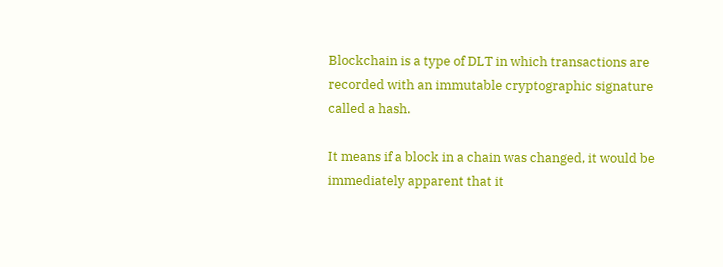Blockchain is a type of DLT in which transactions are recorded with an immutable cryptographic signature called a hash.

It means if a block in a chain was changed, it would be immediately apparent that it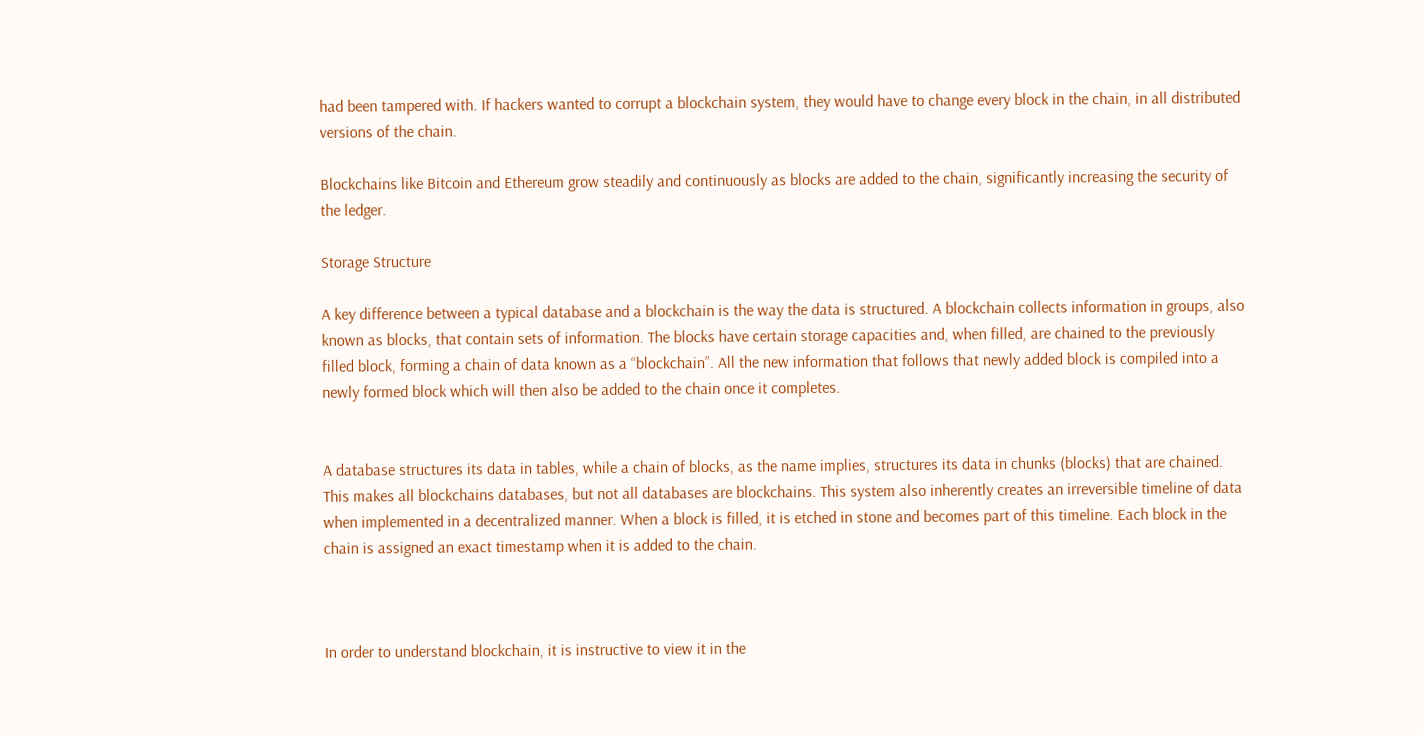had been tampered with. If hackers wanted to corrupt a blockchain system, they would have to change every block in the chain, in all distributed versions of the chain.

Blockchains like Bitcoin and Ethereum grow steadily and continuously as blocks are added to the chain, significantly increasing the security of the ledger.

Storage Structure

A key difference between a typical database and a blockchain is the way the data is structured. A blockchain collects information in groups, also known as blocks, that contain sets of information. The blocks have certain storage capacities and, when filled, are chained to the previously filled block, forming a chain of data known as a “blockchain”. All the new information that follows that newly added block is compiled into a newly formed block which will then also be added to the chain once it completes.


A database structures its data in tables, while a chain of blocks, as the name implies, structures its data in chunks (blocks) that are chained. This makes all blockchains databases, but not all databases are blockchains. This system also inherently creates an irreversible timeline of data when implemented in a decentralized manner. When a block is filled, it is etched in stone and becomes part of this timeline. Each block in the chain is assigned an exact timestamp when it is added to the chain.



In order to understand blockchain, it is instructive to view it in the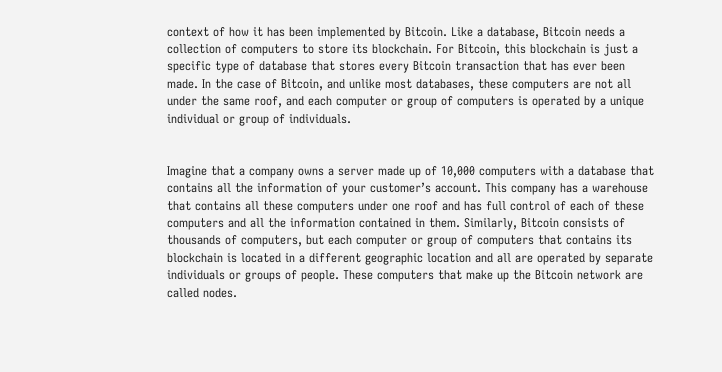context of how it has been implemented by Bitcoin. Like a database, Bitcoin needs a collection of computers to store its blockchain. For Bitcoin, this blockchain is just a specific type of database that stores every Bitcoin transaction that has ever been made. In the case of Bitcoin, and unlike most databases, these computers are not all under the same roof, and each computer or group of computers is operated by a unique individual or group of individuals.


Imagine that a company owns a server made up of 10,000 computers with a database that contains all the information of your customer’s account. This company has a warehouse that contains all these computers under one roof and has full control of each of these computers and all the information contained in them. Similarly, Bitcoin consists of thousands of computers, but each computer or group of computers that contains its blockchain is located in a different geographic location and all are operated by separate individuals or groups of people. These computers that make up the Bitcoin network are called nodes.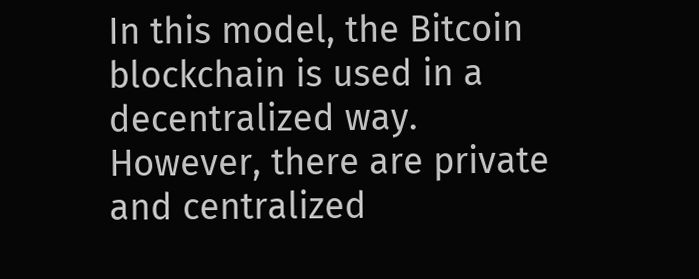In this model, the Bitcoin blockchain is used in a decentralized way. However, there are private and centralized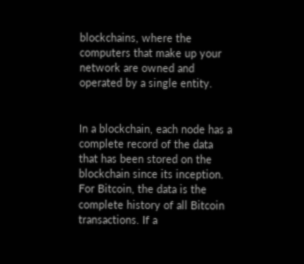blockchains, where the computers that make up your network are owned and operated by a single entity.


In a blockchain, each node has a complete record of the data that has been stored on the blockchain since its inception. For Bitcoin, the data is the complete history of all Bitcoin transactions. If a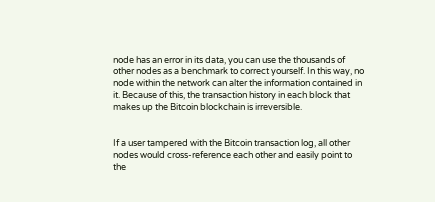node has an error in its data, you can use the thousands of other nodes as a benchmark to correct yourself. In this way, no node within the network can alter the information contained in it. Because of this, the transaction history in each block that makes up the Bitcoin blockchain is irreversible.


If a user tampered with the Bitcoin transaction log, all other nodes would cross-reference each other and easily point to the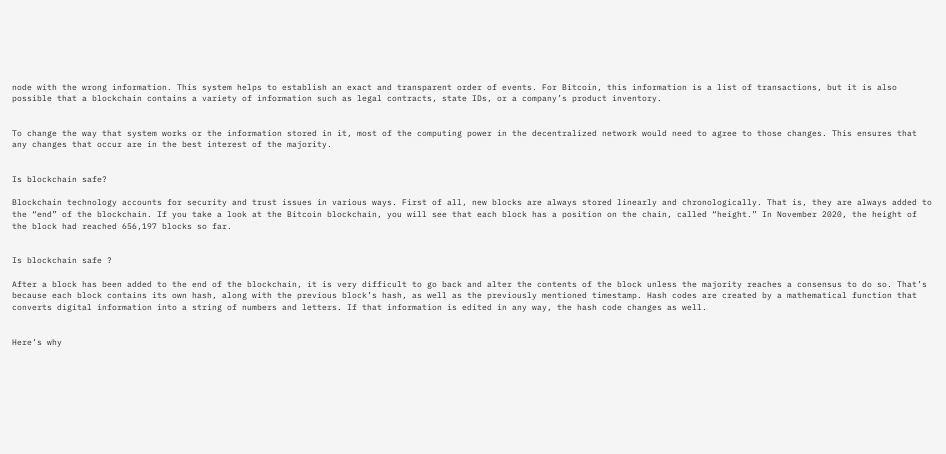node with the wrong information. This system helps to establish an exact and transparent order of events. For Bitcoin, this information is a list of transactions, but it is also possible that a blockchain contains a variety of information such as legal contracts, state IDs, or a company’s product inventory.


To change the way that system works or the information stored in it, most of the computing power in the decentralized network would need to agree to those changes. This ensures that any changes that occur are in the best interest of the majority.


Is blockchain safe?

Blockchain technology accounts for security and trust issues in various ways. First of all, new blocks are always stored linearly and chronologically. That is, they are always added to the “end” of the blockchain. If you take a look at the Bitcoin blockchain, you will see that each block has a position on the chain, called “height.” In November 2020, the height of the block had reached 656,197 blocks so far.


Is blockchain safe ?

After a block has been added to the end of the blockchain, it is very difficult to go back and alter the contents of the block unless the majority reaches a consensus to do so. That’s because each block contains its own hash, along with the previous block’s hash, as well as the previously mentioned timestamp. Hash codes are created by a mathematical function that converts digital information into a string of numbers and letters. If that information is edited in any way, the hash code changes as well.


Here’s why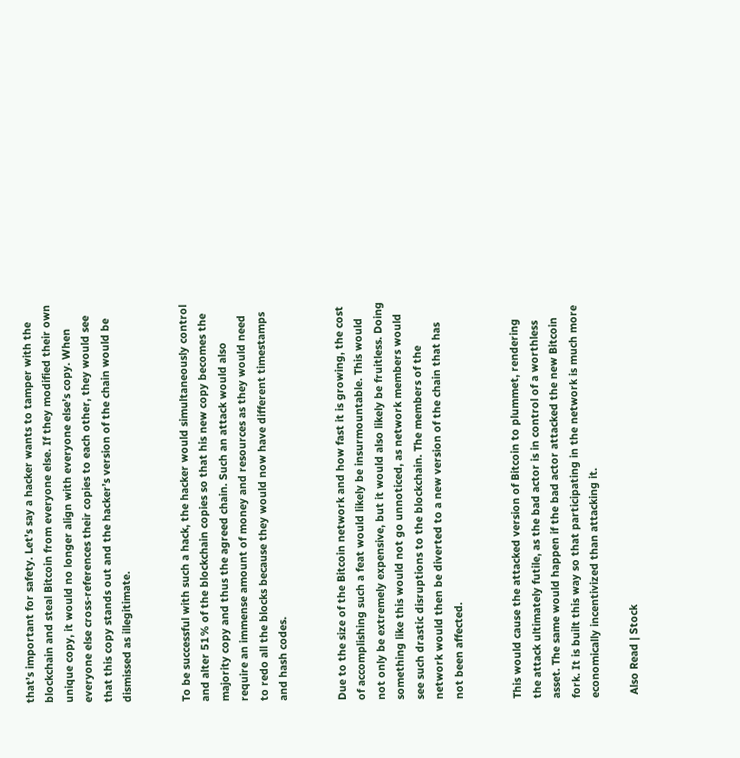that’s important for safety. Let’s say a hacker wants to tamper with the blockchain and steal Bitcoin from everyone else. If they modified their own unique copy, it would no longer align with everyone else’s copy. When everyone else cross-references their copies to each other, they would see that this copy stands out and the hacker’s version of the chain would be dismissed as illegitimate.


To be successful with such a hack, the hacker would simultaneously control and alter 51% of the blockchain copies so that his new copy becomes the majority copy and thus the agreed chain. Such an attack would also require an immense amount of money and resources as they would need to redo all the blocks because they would now have different timestamps and hash codes.


Due to the size of the Bitcoin network and how fast it is growing, the cost of accomplishing such a feat would likely be insurmountable. This would not only be extremely expensive, but it would also likely be fruitless. Doing something like this would not go unnoticed, as network members would see such drastic disruptions to the blockchain. The members of the network would then be diverted to a new version of the chain that has not been affected.


This would cause the attacked version of Bitcoin to plummet, rendering the attack ultimately futile, as the bad actor is in control of a worthless asset. The same would happen if the bad actor attacked the new Bitcoin fork. It is built this way so that participating in the network is much more economically incentivized than attacking it.

 Also Read | Stock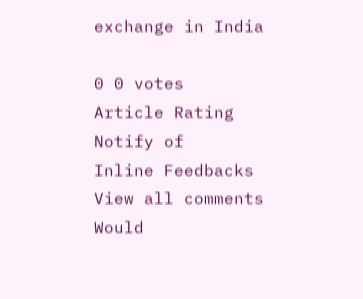exchange in India

0 0 votes
Article Rating
Notify of
Inline Feedbacks
View all comments
Would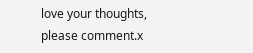love your thoughts, please comment.x